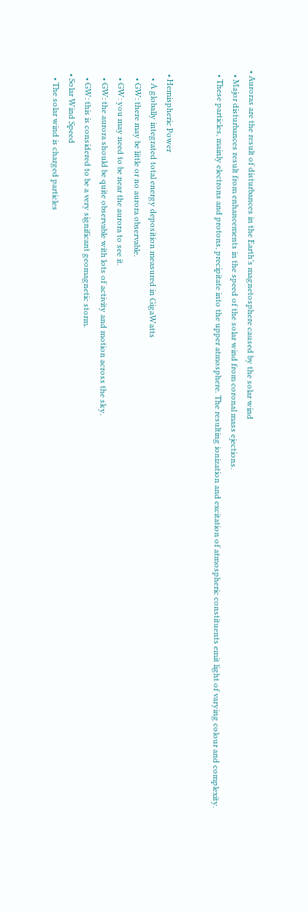• Auroras are the result of disturbances in the Earth’s magnetosphere caused by the solar wind
  • Major disturbances result from enhancements in the speed of the solar wind from coronal mass ejections.
  • These particles, mainly electrons and protons, precipitate into the upper atmosphere. The resulting ionization and excitation of atmospheric constituents emit light of varying colour and complexity.


  • Hemispheric Power
    • A globally integrated total energy deposition measured in GigaWatts
    • GW: there may be little or no aurora observable.
    • GW: you may need to be near the aurora to see it.
    • GW: the aurora should be quite observable with lots of activity and motion across the sky.
    • GW: this is considered to be a very significant geomagnetic storm.
  • Solar Wind Speed
    • The solar wind is charged particles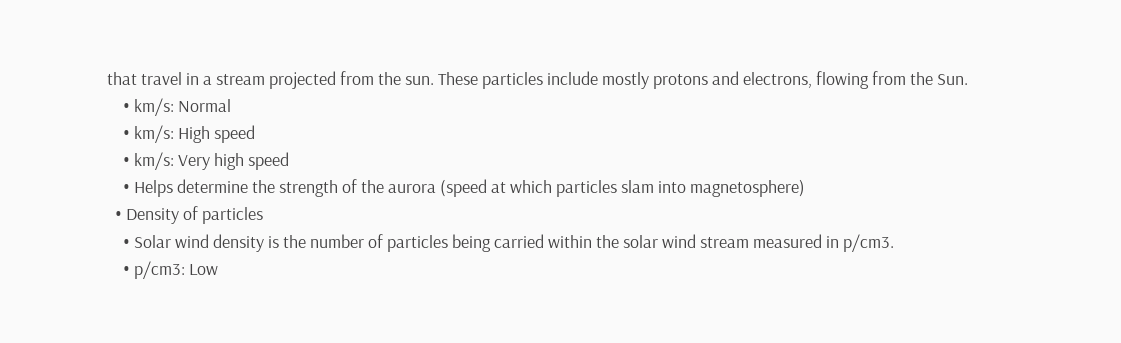that travel in a stream projected from the sun. These particles include mostly protons and electrons, flowing from the Sun.
    • km/s: Normal
    • km/s: High speed
    • km/s: Very high speed
    • Helps determine the strength of the aurora (speed at which particles slam into magnetosphere)
  • Density of particles
    • Solar wind density is the number of particles being carried within the solar wind stream measured in p/cm3.
    • p/cm3: Low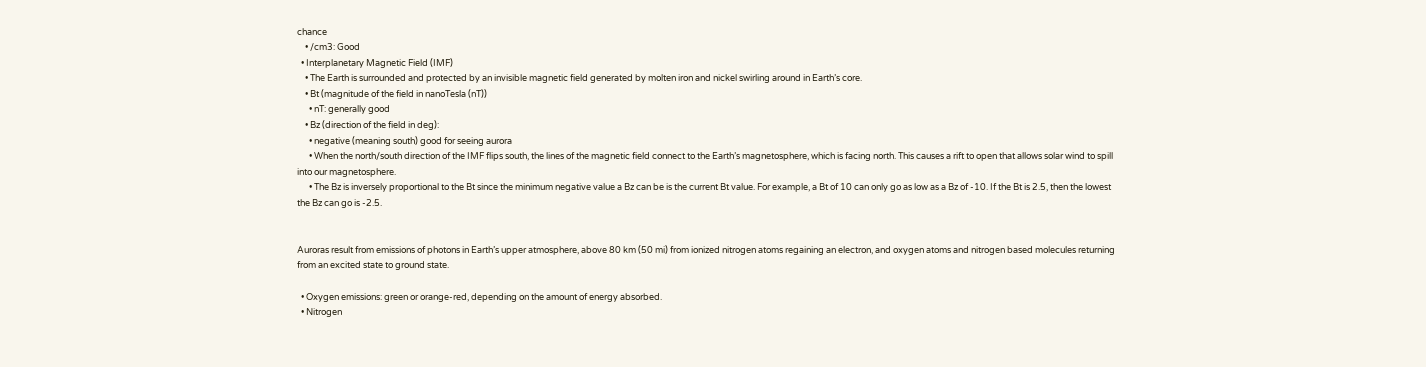chance
    • /cm3: Good
  • Interplanetary Magnetic Field (IMF)
    • The Earth is surrounded and protected by an invisible magnetic field generated by molten iron and nickel swirling around in Earth’s core.
    • Bt (magnitude of the field in nanoTesla (nT))
      • nT: generally good
    • Bz (direction of the field in deg):
      • negative (meaning south) good for seeing aurora
      • When the north/south direction of the IMF flips south, the lines of the magnetic field connect to the Earth’s magnetosphere, which is facing north. This causes a rift to open that allows solar wind to spill into our magnetosphere.
      • The Bz is inversely proportional to the Bt since the minimum negative value a Bz can be is the current Bt value. For example, a Bt of 10 can only go as low as a Bz of -10. If the Bt is 2.5, then the lowest the Bz can go is -2.5.


Auroras result from emissions of photons in Earth’s upper atmosphere, above 80 km (50 mi) from ionized nitrogen atoms regaining an electron, and oxygen atoms and nitrogen based molecules returning from an excited state to ground state.

  • Oxygen emissions: green or orange-red, depending on the amount of energy absorbed.
  • Nitrogen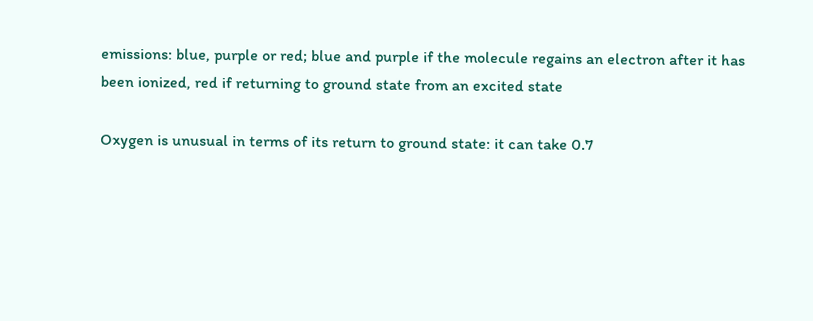emissions: blue, purple or red; blue and purple if the molecule regains an electron after it has been ionized, red if returning to ground state from an excited state

Oxygen is unusual in terms of its return to ground state: it can take 0.7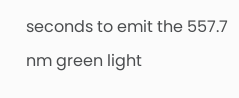seconds to emit the 557.7 nm green light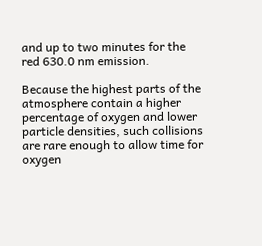and up to two minutes for the red 630.0 nm emission.

Because the highest parts of the atmosphere contain a higher percentage of oxygen and lower particle densities, such collisions are rare enough to allow time for oxygen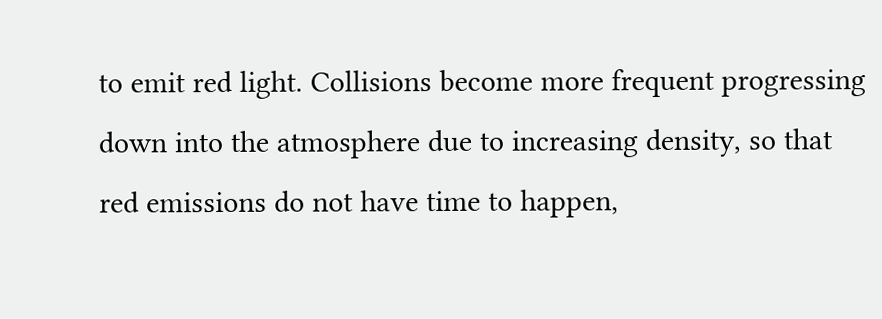to emit red light. Collisions become more frequent progressing down into the atmosphere due to increasing density, so that red emissions do not have time to happen,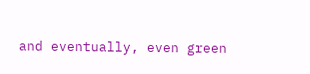and eventually, even green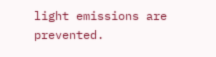light emissions are prevented.